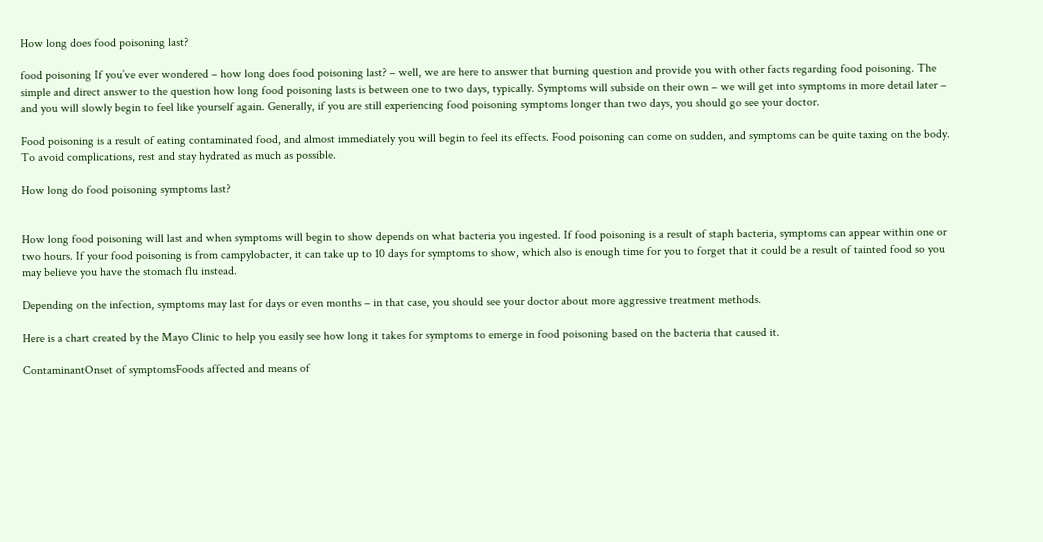How long does food poisoning last?

food poisoning If you’ve ever wondered – how long does food poisoning last? – well, we are here to answer that burning question and provide you with other facts regarding food poisoning. The simple and direct answer to the question how long food poisoning lasts is between one to two days, typically. Symptoms will subside on their own – we will get into symptoms in more detail later – and you will slowly begin to feel like yourself again. Generally, if you are still experiencing food poisoning symptoms longer than two days, you should go see your doctor.

Food poisoning is a result of eating contaminated food, and almost immediately you will begin to feel its effects. Food poisoning can come on sudden, and symptoms can be quite taxing on the body. To avoid complications, rest and stay hydrated as much as possible.

How long do food poisoning symptoms last?


How long food poisoning will last and when symptoms will begin to show depends on what bacteria you ingested. If food poisoning is a result of staph bacteria, symptoms can appear within one or two hours. If your food poisoning is from campylobacter, it can take up to 10 days for symptoms to show, which also is enough time for you to forget that it could be a result of tainted food so you may believe you have the stomach flu instead.

Depending on the infection, symptoms may last for days or even months – in that case, you should see your doctor about more aggressive treatment methods.

Here is a chart created by the Mayo Clinic to help you easily see how long it takes for symptoms to emerge in food poisoning based on the bacteria that caused it.

ContaminantOnset of symptomsFoods affected and means of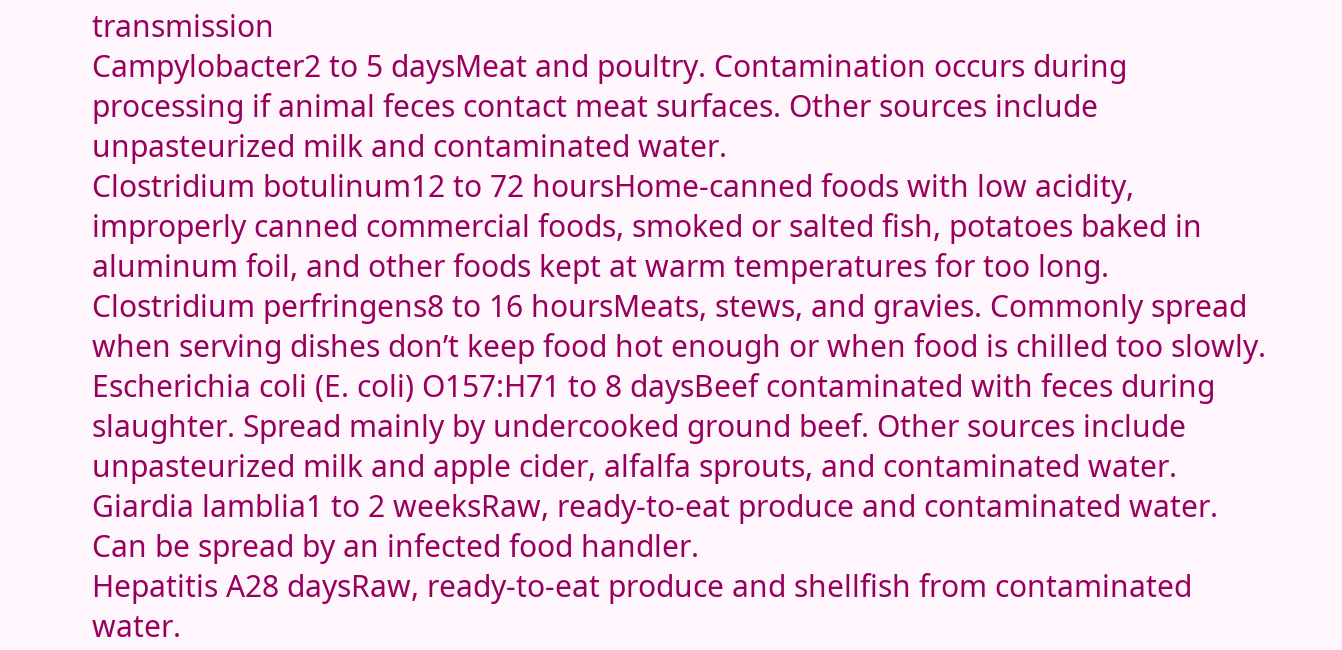transmission
Campylobacter2 to 5 daysMeat and poultry. Contamination occurs during processing if animal feces contact meat surfaces. Other sources include unpasteurized milk and contaminated water.
Clostridium botulinum12 to 72 hoursHome-canned foods with low acidity, improperly canned commercial foods, smoked or salted fish, potatoes baked in aluminum foil, and other foods kept at warm temperatures for too long.
Clostridium perfringens8 to 16 hoursMeats, stews, and gravies. Commonly spread when serving dishes don’t keep food hot enough or when food is chilled too slowly.
Escherichia coli (E. coli) O157:H71 to 8 daysBeef contaminated with feces during slaughter. Spread mainly by undercooked ground beef. Other sources include unpasteurized milk and apple cider, alfalfa sprouts, and contaminated water.
Giardia lamblia1 to 2 weeksRaw, ready-to-eat produce and contaminated water. Can be spread by an infected food handler.
Hepatitis A28 daysRaw, ready-to-eat produce and shellfish from contaminated water.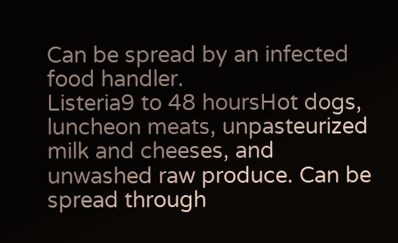Can be spread by an infected food handler.
Listeria9 to 48 hoursHot dogs, luncheon meats, unpasteurized milk and cheeses, and unwashed raw produce. Can be spread through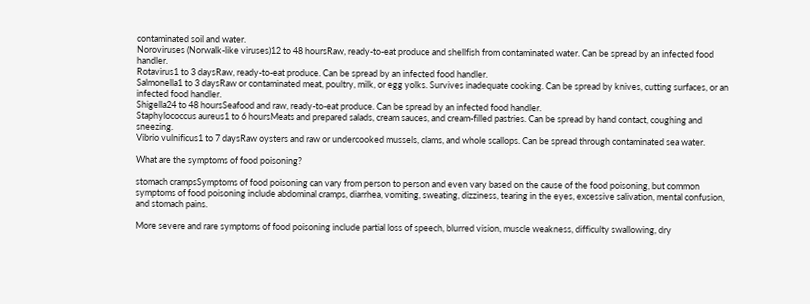contaminated soil and water.
Noroviruses (Norwalk-like viruses)12 to 48 hoursRaw, ready-to-eat produce and shellfish from contaminated water. Can be spread by an infected food handler.
Rotavirus1 to 3 daysRaw, ready-to-eat produce. Can be spread by an infected food handler.
Salmonella1 to 3 daysRaw or contaminated meat, poultry, milk, or egg yolks. Survives inadequate cooking. Can be spread by knives, cutting surfaces, or an infected food handler.
Shigella24 to 48 hoursSeafood and raw, ready-to-eat produce. Can be spread by an infected food handler.
Staphylococcus aureus1 to 6 hoursMeats and prepared salads, cream sauces, and cream-filled pastries. Can be spread by hand contact, coughing and sneezing.
Vibrio vulnificus1 to 7 daysRaw oysters and raw or undercooked mussels, clams, and whole scallops. Can be spread through contaminated sea water.

What are the symptoms of food poisoning?

stomach crampsSymptoms of food poisoning can vary from person to person and even vary based on the cause of the food poisoning, but common symptoms of food poisoning include abdominal cramps, diarrhea, vomiting, sweating, dizziness, tearing in the eyes, excessive salivation, mental confusion, and stomach pains.

More severe and rare symptoms of food poisoning include partial loss of speech, blurred vision, muscle weakness, difficulty swallowing, dry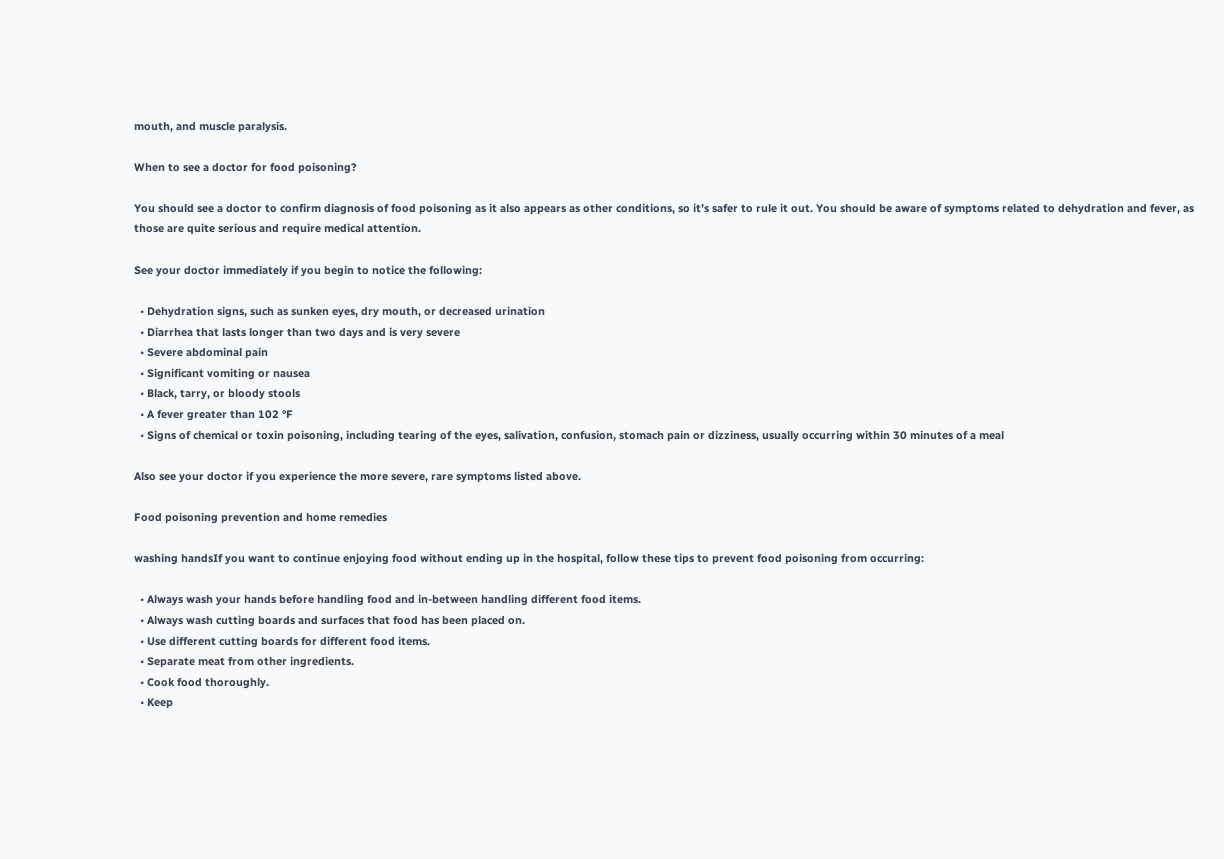mouth, and muscle paralysis.

When to see a doctor for food poisoning?

You should see a doctor to confirm diagnosis of food poisoning as it also appears as other conditions, so it’s safer to rule it out. You should be aware of symptoms related to dehydration and fever, as those are quite serious and require medical attention.

See your doctor immediately if you begin to notice the following:

  • Dehydration signs, such as sunken eyes, dry mouth, or decreased urination
  • Diarrhea that lasts longer than two days and is very severe
  • Severe abdominal pain
  • Significant vomiting or nausea
  • Black, tarry, or bloody stools
  • A fever greater than 102 °F
  • Signs of chemical or toxin poisoning, including tearing of the eyes, salivation, confusion, stomach pain or dizziness, usually occurring within 30 minutes of a meal

Also see your doctor if you experience the more severe, rare symptoms listed above.

Food poisoning prevention and home remedies

washing handsIf you want to continue enjoying food without ending up in the hospital, follow these tips to prevent food poisoning from occurring:

  • Always wash your hands before handling food and in-between handling different food items.
  • Always wash cutting boards and surfaces that food has been placed on.
  • Use different cutting boards for different food items.
  • Separate meat from other ingredients.
  • Cook food thoroughly.
  • Keep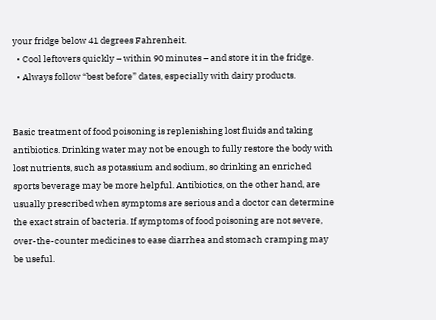your fridge below 41 degrees Fahrenheit.
  • Cool leftovers quickly – within 90 minutes – and store it in the fridge.
  • Always follow “best before” dates, especially with dairy products.


Basic treatment of food poisoning is replenishing lost fluids and taking antibiotics. Drinking water may not be enough to fully restore the body with lost nutrients, such as potassium and sodium, so drinking an enriched sports beverage may be more helpful. Antibiotics, on the other hand, are usually prescribed when symptoms are serious and a doctor can determine the exact strain of bacteria. If symptoms of food poisoning are not severe, over-the-counter medicines to ease diarrhea and stomach cramping may be useful.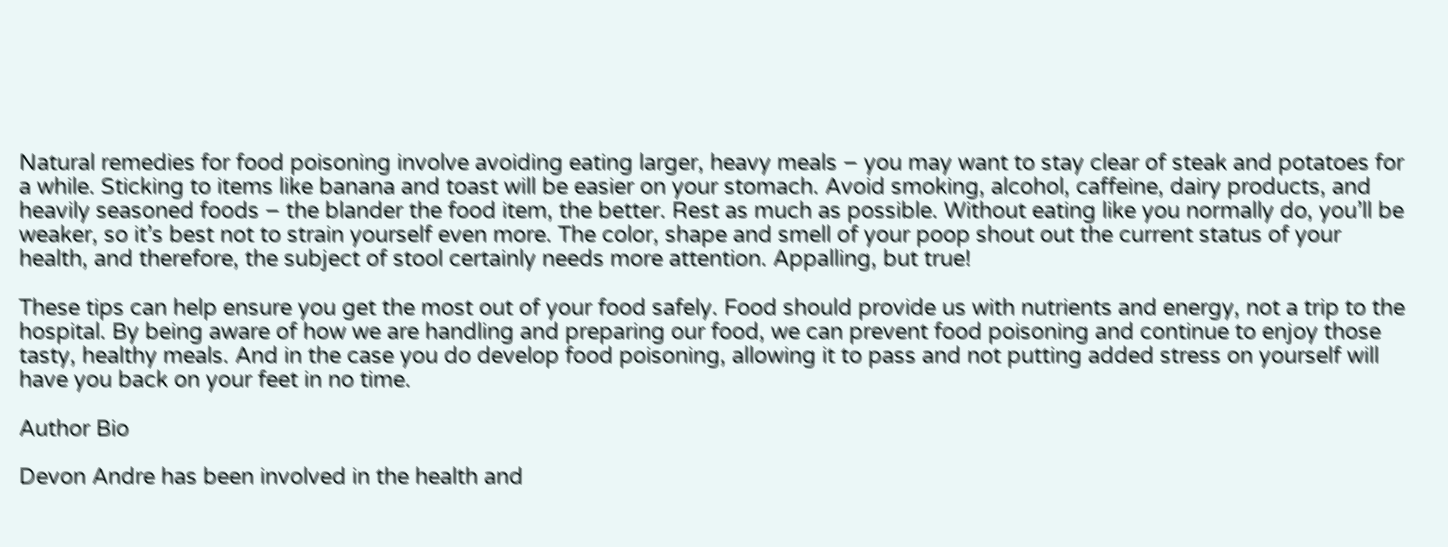Natural remedies for food poisoning involve avoiding eating larger, heavy meals – you may want to stay clear of steak and potatoes for a while. Sticking to items like banana and toast will be easier on your stomach. Avoid smoking, alcohol, caffeine, dairy products, and heavily seasoned foods – the blander the food item, the better. Rest as much as possible. Without eating like you normally do, you’ll be weaker, so it’s best not to strain yourself even more. The color, shape and smell of your poop shout out the current status of your health, and therefore, the subject of stool certainly needs more attention. Appalling, but true!

These tips can help ensure you get the most out of your food safely. Food should provide us with nutrients and energy, not a trip to the hospital. By being aware of how we are handling and preparing our food, we can prevent food poisoning and continue to enjoy those tasty, healthy meals. And in the case you do develop food poisoning, allowing it to pass and not putting added stress on yourself will have you back on your feet in no time.

Author Bio

Devon Andre has been involved in the health and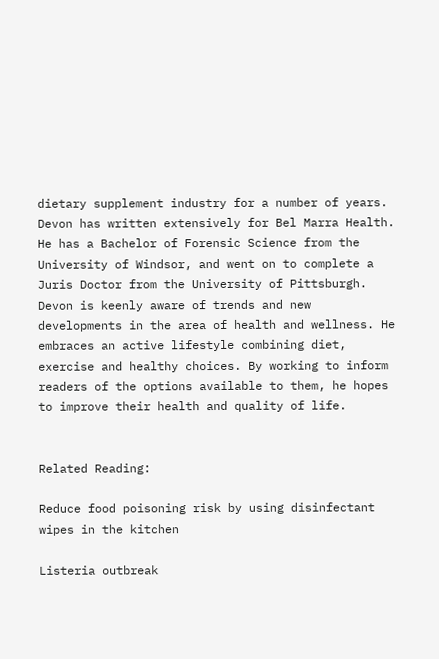dietary supplement industry for a number of years. Devon has written extensively for Bel Marra Health. He has a Bachelor of Forensic Science from the University of Windsor, and went on to complete a Juris Doctor from the University of Pittsburgh. Devon is keenly aware of trends and new developments in the area of health and wellness. He embraces an active lifestyle combining diet, exercise and healthy choices. By working to inform readers of the options available to them, he hopes to improve their health and quality of life.


Related Reading:

Reduce food poisoning risk by using disinfectant wipes in the kitchen

Listeria outbreak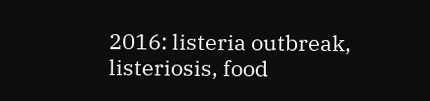2016: listeria outbreak, listeriosis, food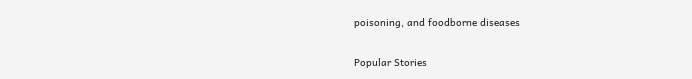poisoning, and foodborne diseases

Popular Stories